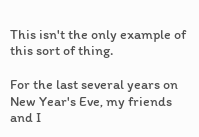This isn't the only example of this sort of thing.

For the last several years on New Year's Eve, my friends and I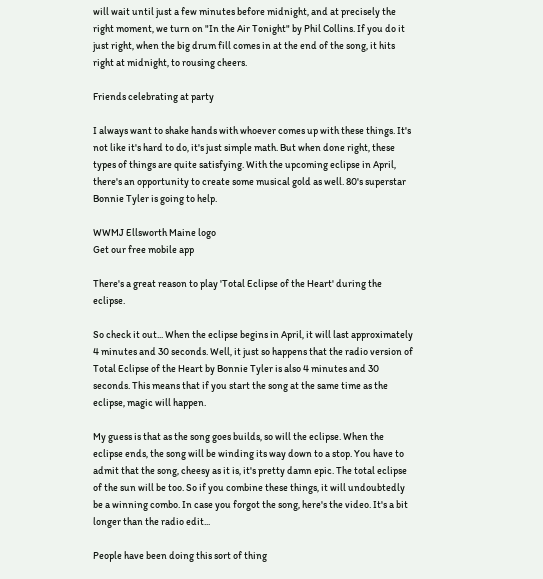will wait until just a few minutes before midnight, and at precisely the right moment, we turn on "In the Air Tonight" by Phil Collins. If you do it just right, when the big drum fill comes in at the end of the song, it hits right at midnight, to rousing cheers.

Friends celebrating at party

I always want to shake hands with whoever comes up with these things. It's not like it's hard to do, it's just simple math. But when done right, these types of things are quite satisfying. With the upcoming eclipse in April, there's an opportunity to create some musical gold as well. 80's superstar Bonnie Tyler is going to help.

WWMJ Ellsworth Maine logo
Get our free mobile app

There's a great reason to play 'Total Eclipse of the Heart' during the eclipse.

So check it out... When the eclipse begins in April, it will last approximately 4 minutes and 30 seconds. Well, it just so happens that the radio version of Total Eclipse of the Heart by Bonnie Tyler is also 4 minutes and 30 seconds. This means that if you start the song at the same time as the eclipse, magic will happen.

My guess is that as the song goes builds, so will the eclipse. When the eclipse ends, the song will be winding its way down to a stop. You have to admit that the song, cheesy as it is, it's pretty damn epic. The total eclipse of the sun will be too. So if you combine these things, it will undoubtedly be a winning combo. In case you forgot the song, here's the video. It's a bit longer than the radio edit...

People have been doing this sort of thing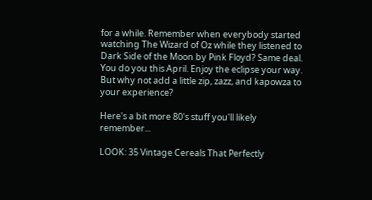for a while. Remember when everybody started watching The Wizard of Oz while they listened to Dark Side of the Moon by Pink Floyd? Same deal. You do you this April. Enjoy the eclipse your way. But why not add a little zip, zazz, and kapowza to your experience?

Here's a bit more 80's stuff you'll likely remember...

LOOK: 35 Vintage Cereals That Perfectly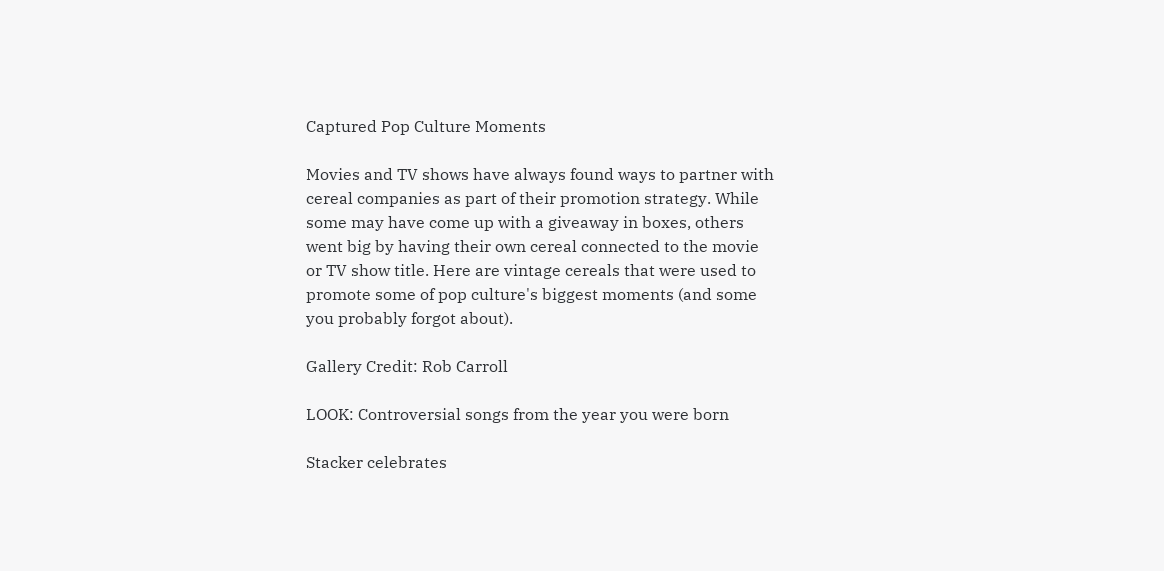Captured Pop Culture Moments

Movies and TV shows have always found ways to partner with cereal companies as part of their promotion strategy. While some may have come up with a giveaway in boxes, others went big by having their own cereal connected to the movie or TV show title. Here are vintage cereals that were used to promote some of pop culture's biggest moments (and some you probably forgot about).

Gallery Credit: Rob Carroll

LOOK: Controversial songs from the year you were born

Stacker celebrates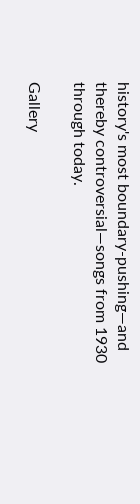history's most boundary-pushing—and thereby controversial—songs from 1930 through today.

Gallery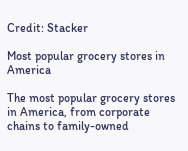Credit: Stacker

Most popular grocery stores in America

The most popular grocery stores in America, from corporate chains to family-owned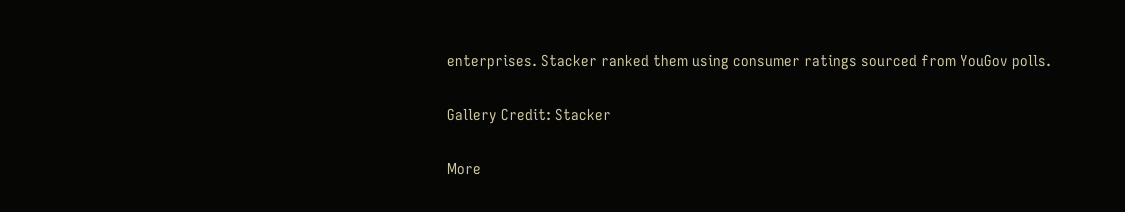enterprises. Stacker ranked them using consumer ratings sourced from YouGov polls.

Gallery Credit: Stacker

More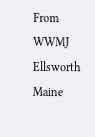From WWMJ Ellsworth Maine